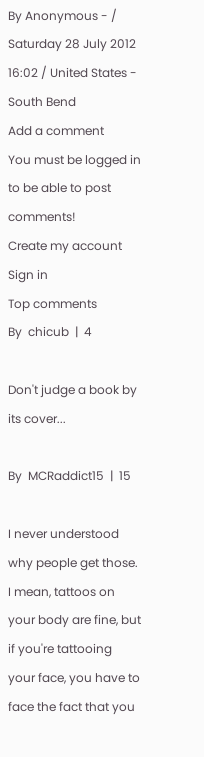By Anonymous - / Saturday 28 July 2012 16:02 / United States - South Bend
Add a comment
You must be logged in to be able to post comments!
Create my account Sign in
Top comments
By  chicub  |  4

Don't judge a book by its cover...

By  MCRaddict15  |  15

I never understood why people get those. I mean, tattoos on your body are fine, but if you're tattooing your face, you have to face the fact that you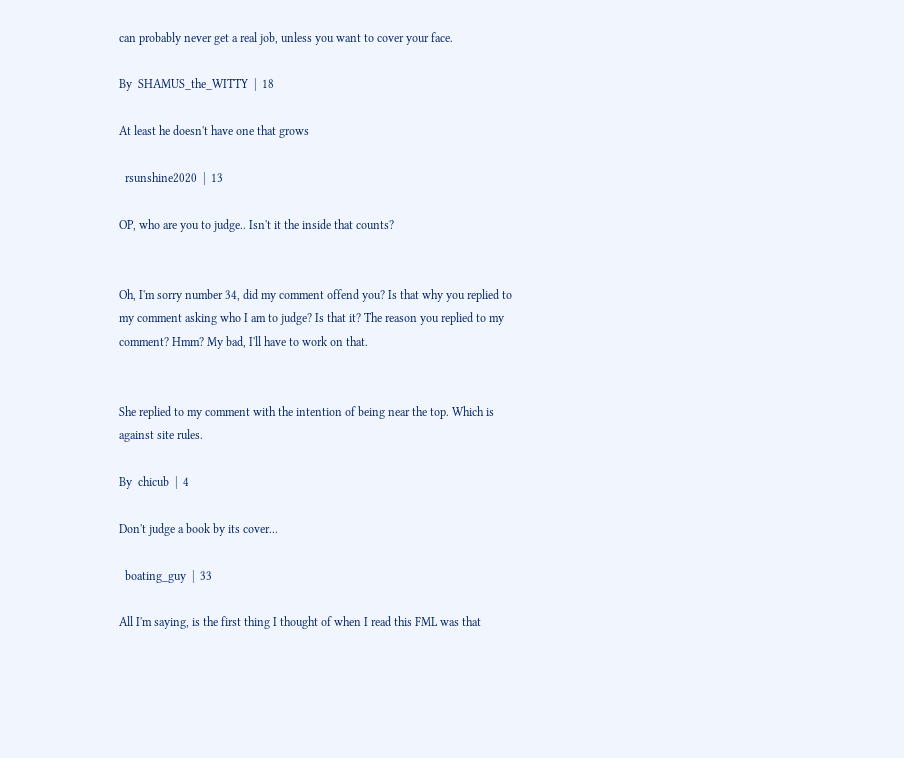can probably never get a real job, unless you want to cover your face.

By  SHAMUS_the_WITTY  |  18

At least he doesn't have one that grows

  rsunshine2020  |  13

OP, who are you to judge.. Isn't it the inside that counts?


Oh, I'm sorry number 34, did my comment offend you? Is that why you replied to my comment asking who I am to judge? Is that it? The reason you replied to my comment? Hmm? My bad, I'll have to work on that.


She replied to my comment with the intention of being near the top. Which is against site rules.

By  chicub  |  4

Don't judge a book by its cover...

  boating_guy  |  33

All I'm saying, is the first thing I thought of when I read this FML was that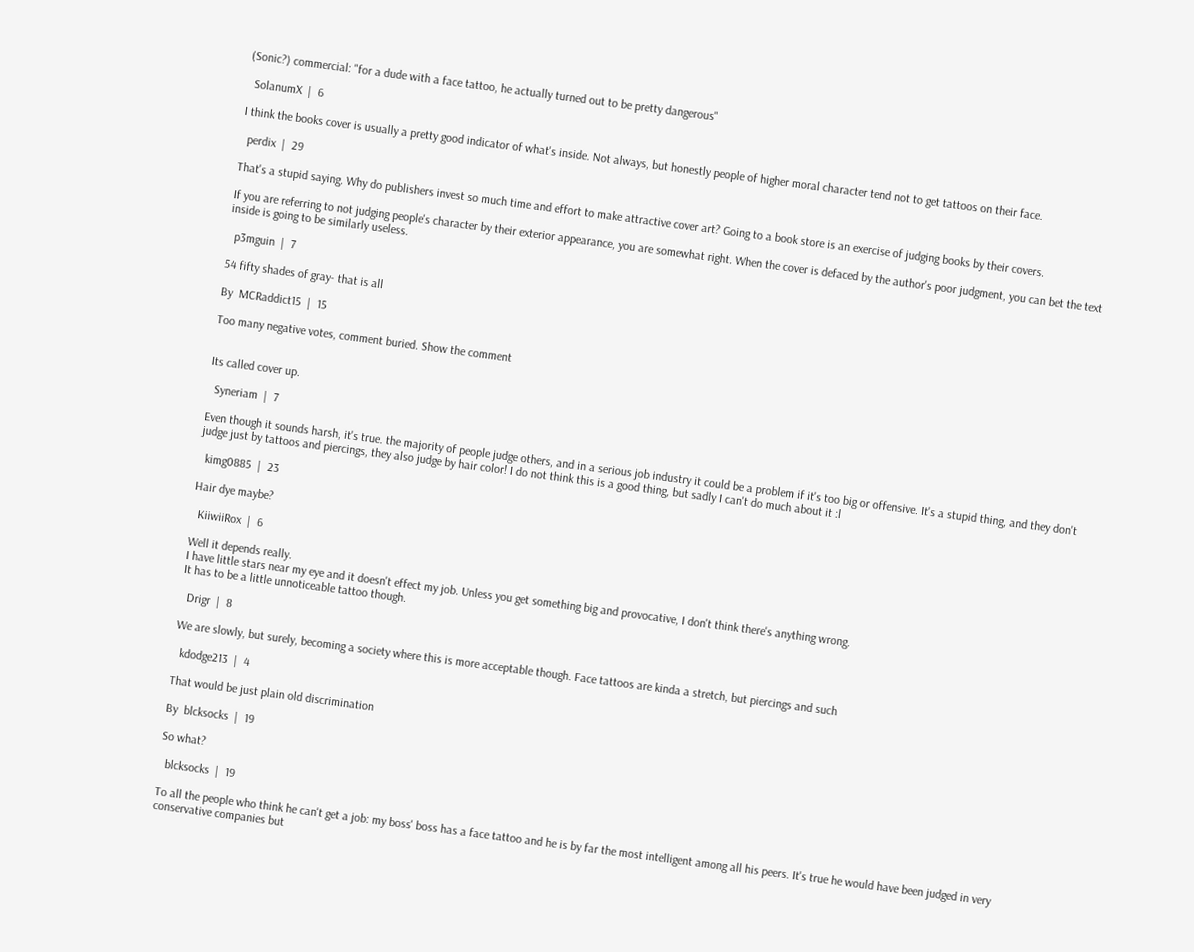(Sonic?) commercial: "for a dude with a face tattoo, he actually turned out to be pretty dangerous"

  SolanumX  |  6

I think the books cover is usually a pretty good indicator of what's inside. Not always, but honestly people of higher moral character tend not to get tattoos on their face.

  perdix  |  29

That's a stupid saying. Why do publishers invest so much time and effort to make attractive cover art? Going to a book store is an exercise of judging books by their covers.

If you are referring to not judging people's character by their exterior appearance, you are somewhat right. When the cover is defaced by the author's poor judgment, you can bet the text inside is going to be similarly useless.

  p3mguin  |  7

54 fifty shades of gray- that is all

By  MCRaddict15  |  15

Too many negative votes, comment buried. Show the comment


Its called cover up.

  Syneriam  |  7

Even though it sounds harsh, it's true. the majority of people judge others, and in a serious job industry it could be a problem if it's too big or offensive. It's a stupid thing, and they don't judge just by tattoos and piercings, they also judge by hair color! I do not think this is a good thing, but sadly I can't do much about it :l

  kimg0885  |  23

Hair dye maybe?

  KiiwiiRox  |  6

Well it depends really.
I have little stars near my eye and it doesn't effect my job. Unless you get something big and provocative, I don't think there's anything wrong.
It has to be a little unnoticeable tattoo though.

  Drigr  |  8

We are slowly, but surely, becoming a society where this is more acceptable though. Face tattoos are kinda a stretch, but piercings and such

  kdodge213  |  4

That would be just plain old discrimination

By  blcksocks  |  19

So what?

  blcksocks  |  19

To all the people who think he can't get a job: my boss' boss has a face tattoo and he is by far the most intelligent among all his peers. It's true he would have been judged in very conservative companies but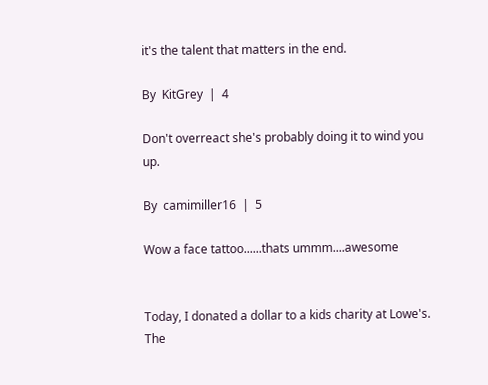it's the talent that matters in the end.

By  KitGrey  |  4

Don't overreact she's probably doing it to wind you up.

By  camimiller16  |  5

Wow a face tattoo......thats ummm....awesome


Today, I donated a dollar to a kids charity at Lowe's. The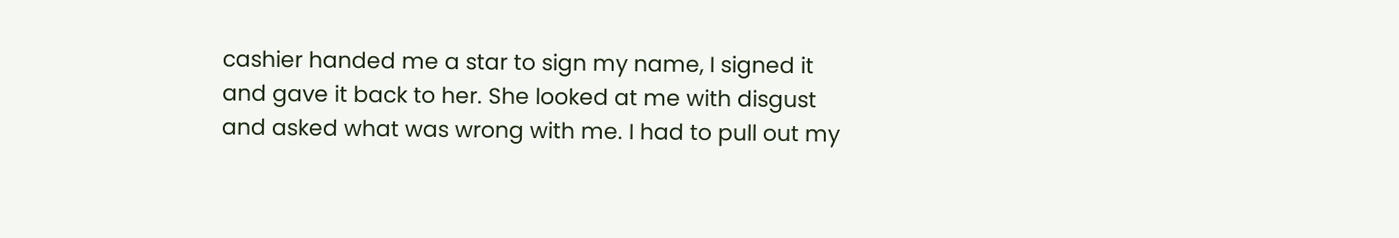cashier handed me a star to sign my name, I signed it and gave it back to her. She looked at me with disgust and asked what was wrong with me. I had to pull out my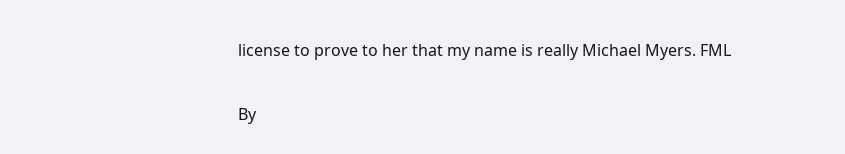license to prove to her that my name is really Michael Myers. FML

By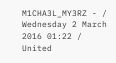M1CHA3L_MY3RZ - / Wednesday 2 March 2016 01:22 / United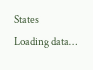States
Loading data…